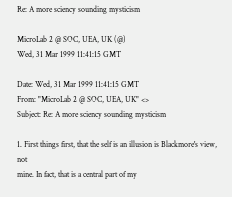Re: A more sciency sounding mysticism

MicroLab 2 @ SOC, UEA, UK (@)
Wed, 31 Mar 1999 11:41:15 GMT

Date: Wed, 31 Mar 1999 11:41:15 GMT
From: "MicroLab 2 @ SOC, UEA, UK" <>
Subject: Re: A more sciency sounding mysticism

1. First things first, that the self is an illusion is Blackmore's view, not
mine. In fact, that is a central part of my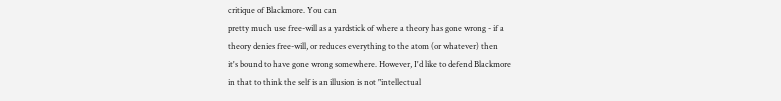critique of Blackmore. You can
pretty much use free-will as a yardstick of where a theory has gone wrong - if a
theory denies free-will, or reduces everything to the atom (or whatever) then
it's bound to have gone wrong somewhere. However, I'd like to defend Blackmore
in that to think the self is an illusion is not "intellectual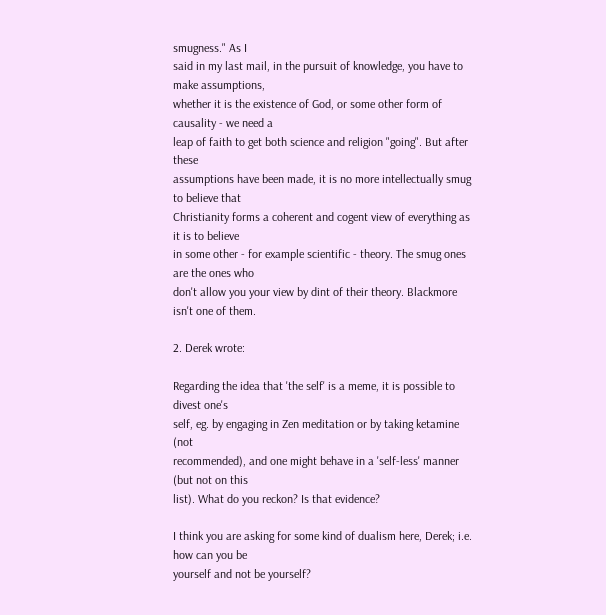smugness." As I
said in my last mail, in the pursuit of knowledge, you have to make assumptions,
whether it is the existence of God, or some other form of causality - we need a
leap of faith to get both science and religion "going". But after these
assumptions have been made, it is no more intellectually smug to believe that
Christianity forms a coherent and cogent view of everything as it is to believe
in some other - for example scientific - theory. The smug ones are the ones who
don't allow you your view by dint of their theory. Blackmore isn't one of them.

2. Derek wrote:

Regarding the idea that 'the self' is a meme, it is possible to divest one's
self, eg. by engaging in Zen meditation or by taking ketamine (not
recommended), and one might behave in a 'self-less' manner (but not on this
list). What do you reckon? Is that evidence?

I think you are asking for some kind of dualism here, Derek; i.e. how can you be
yourself and not be yourself?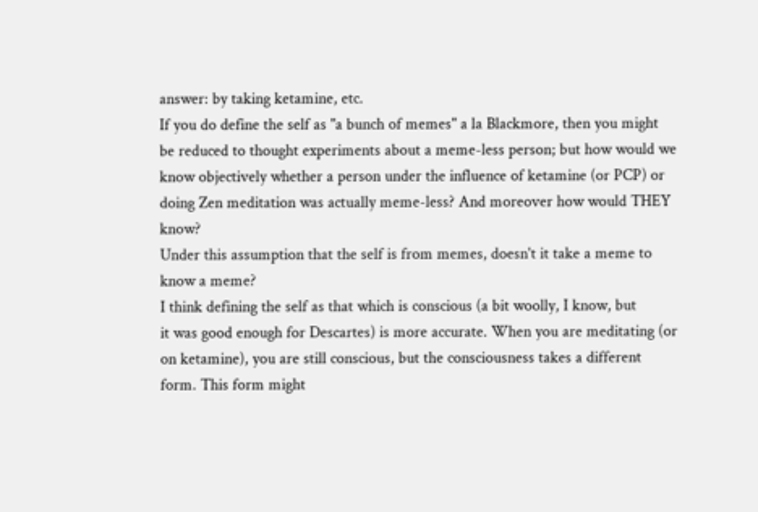answer: by taking ketamine, etc.
If you do define the self as "a bunch of memes" a la Blackmore, then you might
be reduced to thought experiments about a meme-less person; but how would we
know objectively whether a person under the influence of ketamine (or PCP) or
doing Zen meditation was actually meme-less? And moreover how would THEY know?
Under this assumption that the self is from memes, doesn't it take a meme to
know a meme?
I think defining the self as that which is conscious (a bit woolly, I know, but
it was good enough for Descartes) is more accurate. When you are meditating (or
on ketamine), you are still conscious, but the consciousness takes a different
form. This form might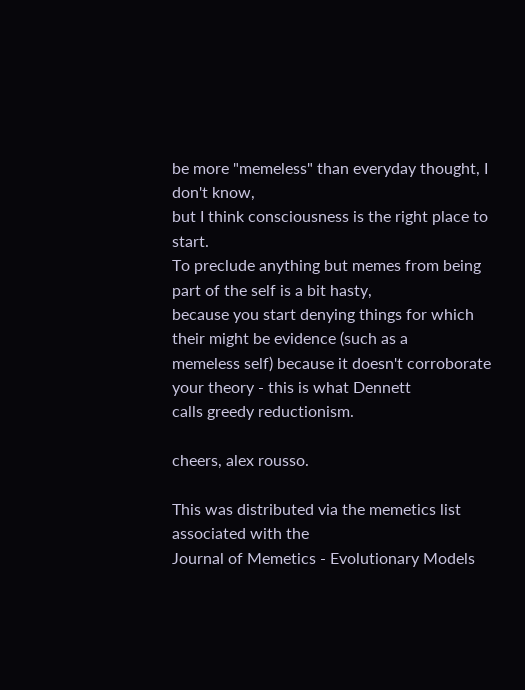be more "memeless" than everyday thought, I don't know,
but I think consciousness is the right place to start.
To preclude anything but memes from being part of the self is a bit hasty,
because you start denying things for which their might be evidence (such as a
memeless self) because it doesn't corroborate your theory - this is what Dennett
calls greedy reductionism.

cheers, alex rousso.

This was distributed via the memetics list associated with the
Journal of Memetics - Evolutionary Models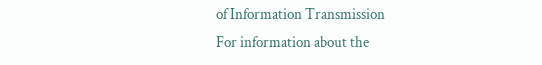of Information Transmission
For information about the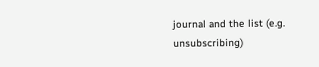journal and the list (e.g. unsubscribing)